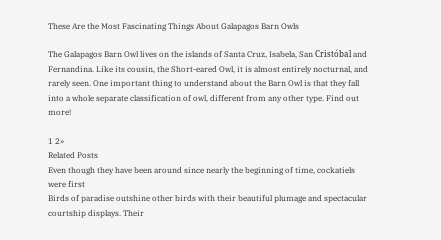These Are the Most Fascinating Things About Galapagos Barn Owls

The Galapagos Barn Owl lives on the islands of Santa Cruz, Isabela, San Cristóbal and Fernandina. Like its cousin, the Short-eared Owl, it is almost entirely nocturnal, and rarely seen. One important thing to understand about the Barn Owl is that they fall into a whole separate classification of owl, different from any other type. Find out more!

1 2»
Related Posts
Even though they have been around since nearly the beginning of time, cockatiels were first
Birds of paradise outshine other birds with their beautiful plumage and spectacular courtship displays. Their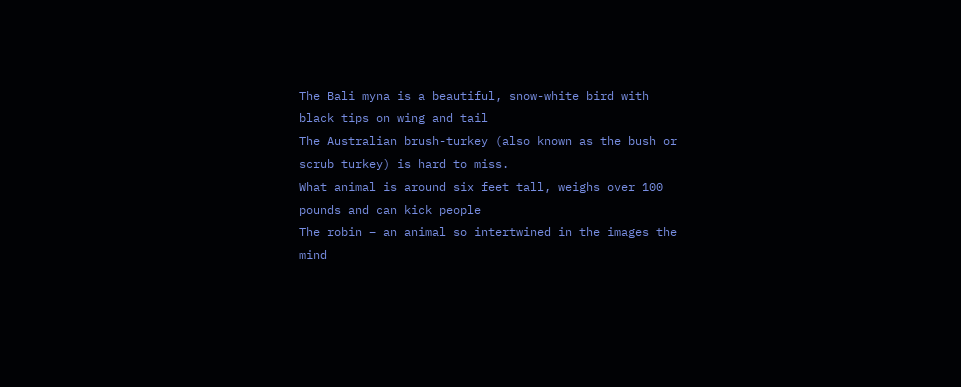The Bali myna is a beautiful, snow-white bird with black tips on wing and tail
The Australian brush-turkey (also known as the bush or scrub turkey) is hard to miss.
What animal is around six feet tall, weighs over 100 pounds and can kick people
The robin – an animal so intertwined in the images the mind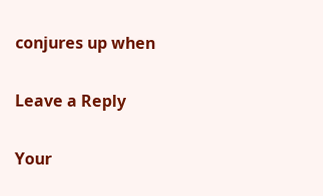conjures up when

Leave a Reply

Your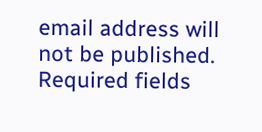email address will not be published. Required fields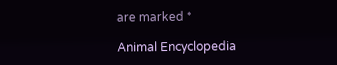are marked *

Animal Encyclopedia